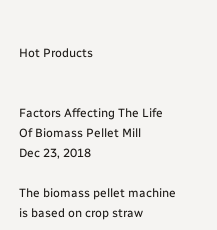Hot Products


Factors Affecting The Life Of Biomass Pellet Mill
Dec 23, 2018

The biomass pellet machine is based on crop straw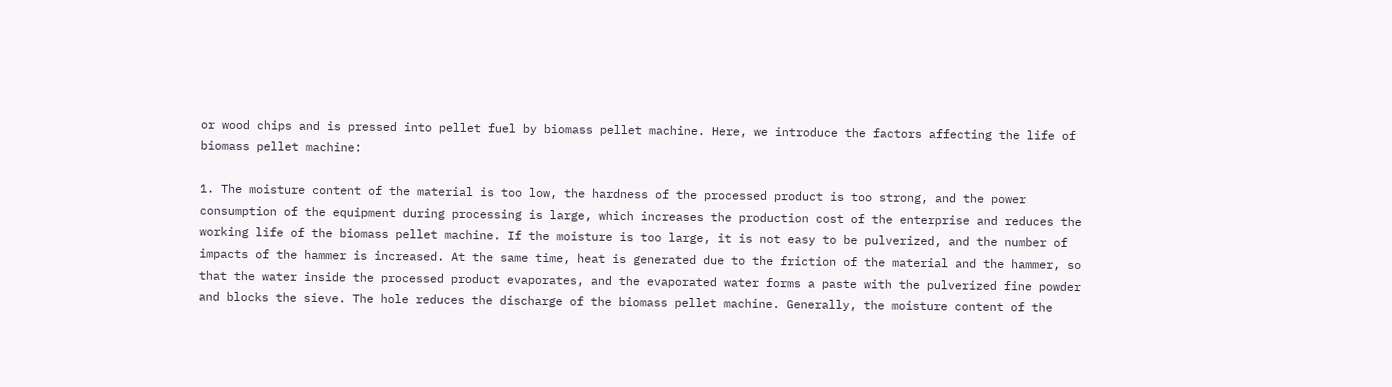or wood chips and is pressed into pellet fuel by biomass pellet machine. Here, we introduce the factors affecting the life of biomass pellet machine:

1. The moisture content of the material is too low, the hardness of the processed product is too strong, and the power consumption of the equipment during processing is large, which increases the production cost of the enterprise and reduces the working life of the biomass pellet machine. If the moisture is too large, it is not easy to be pulverized, and the number of impacts of the hammer is increased. At the same time, heat is generated due to the friction of the material and the hammer, so that the water inside the processed product evaporates, and the evaporated water forms a paste with the pulverized fine powder and blocks the sieve. The hole reduces the discharge of the biomass pellet machine. Generally, the moisture content of the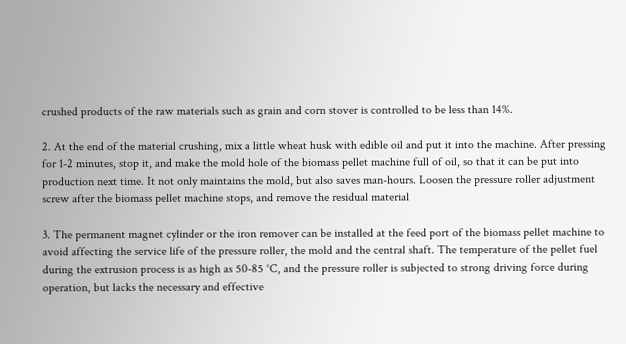crushed products of the raw materials such as grain and corn stover is controlled to be less than 14%.

2. At the end of the material crushing, mix a little wheat husk with edible oil and put it into the machine. After pressing for 1-2 minutes, stop it, and make the mold hole of the biomass pellet machine full of oil, so that it can be put into production next time. It not only maintains the mold, but also saves man-hours. Loosen the pressure roller adjustment screw after the biomass pellet machine stops, and remove the residual material

3. The permanent magnet cylinder or the iron remover can be installed at the feed port of the biomass pellet machine to avoid affecting the service life of the pressure roller, the mold and the central shaft. The temperature of the pellet fuel during the extrusion process is as high as 50-85 °C, and the pressure roller is subjected to strong driving force during operation, but lacks the necessary and effective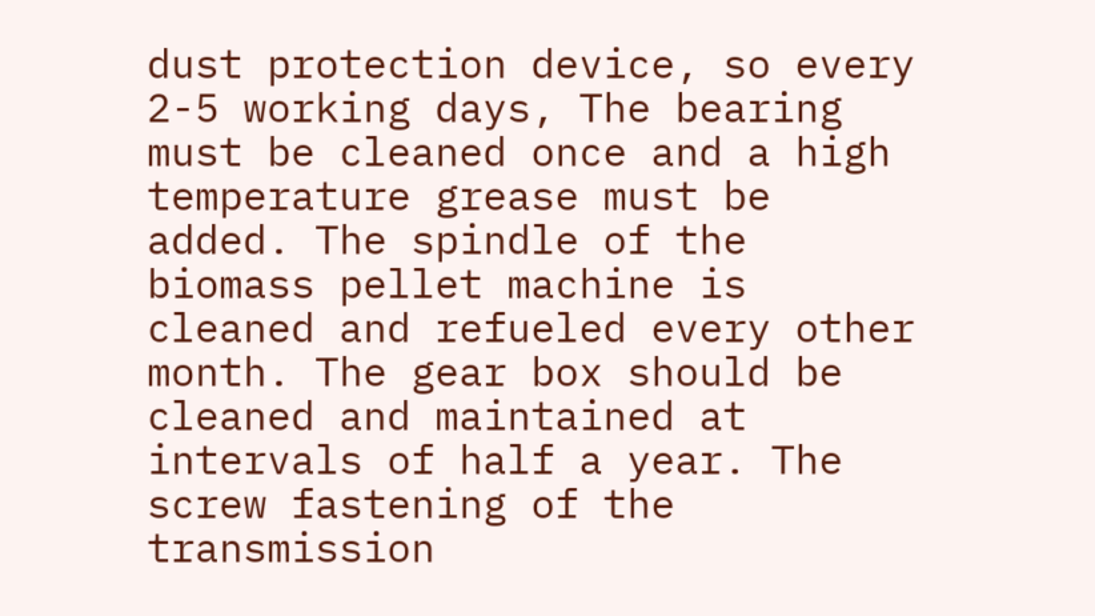dust protection device, so every 2-5 working days, The bearing must be cleaned once and a high temperature grease must be added. The spindle of the biomass pellet machine is cleaned and refueled every other month. The gear box should be cleaned and maintained at intervals of half a year. The screw fastening of the transmission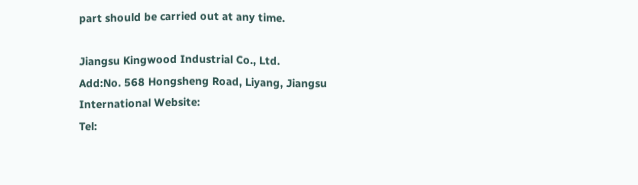part should be carried out at any time.

Jiangsu Kingwood Industrial Co., Ltd.
Add:No. 568 Hongsheng Road, Liyang, Jiangsu
International Website:
Tel: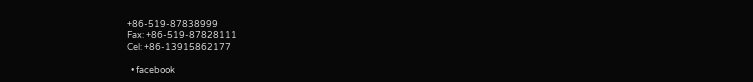+86-519-87838999
Fax: +86-519-87828111
Cel: +86-13915862177

  • facebook